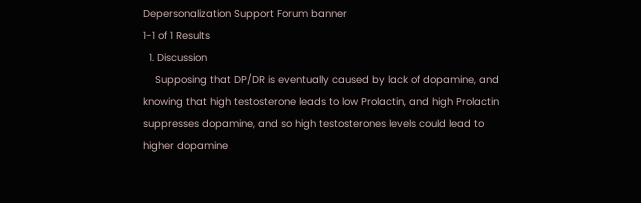Depersonalization Support Forum banner
1-1 of 1 Results
  1. Discussion
    Supposing that DP/DR is eventually caused by lack of dopamine, and knowing that high testosterone leads to low Prolactin, and high Prolactin suppresses dopamine, and so high testosterones levels could lead to higher dopamine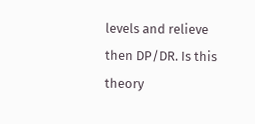levels and relieve then DP/DR. Is this theory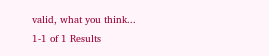valid, what you think...
1-1 of 1 Results